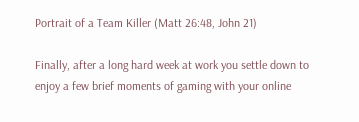Portrait of a Team Killer (Matt 26:48, John 21)

Finally, after a long hard week at work you settle down to enjoy a few brief moments of gaming with your online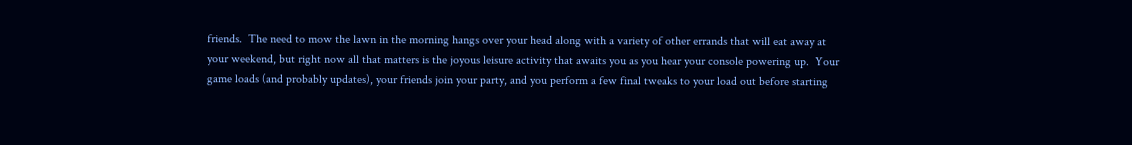friends.  The need to mow the lawn in the morning hangs over your head along with a variety of other errands that will eat away at your weekend, but right now all that matters is the joyous leisure activity that awaits you as you hear your console powering up.  Your game loads (and probably updates), your friends join your party, and you perform a few final tweaks to your load out before starting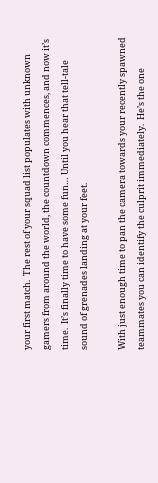your first match.  The rest of your squad list populates with unknown gamers from around the world, the countdown commences, and now it’s time.  It’s finally time to have some fun… Until you hear that tell-tale sound of grenades landing at your feet.

With just enough time to pan the camera towards your recently spawned teammates you can identify the culprit immediately.  He’s the one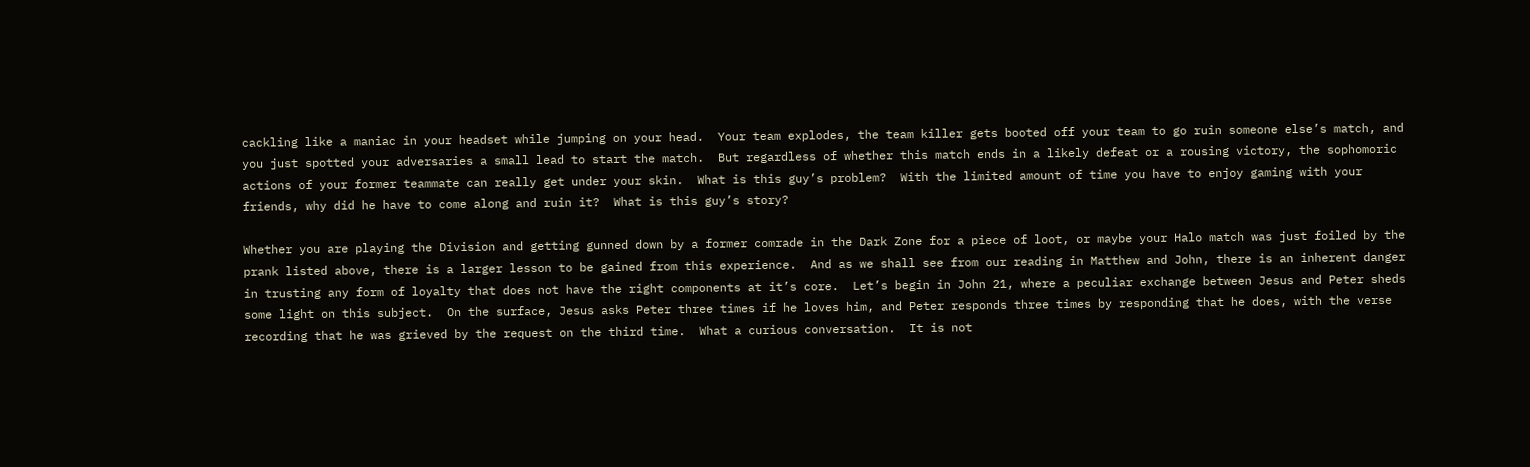cackling like a maniac in your headset while jumping on your head.  Your team explodes, the team killer gets booted off your team to go ruin someone else’s match, and you just spotted your adversaries a small lead to start the match.  But regardless of whether this match ends in a likely defeat or a rousing victory, the sophomoric actions of your former teammate can really get under your skin.  What is this guy’s problem?  With the limited amount of time you have to enjoy gaming with your friends, why did he have to come along and ruin it?  What is this guy’s story?

Whether you are playing the Division and getting gunned down by a former comrade in the Dark Zone for a piece of loot, or maybe your Halo match was just foiled by the prank listed above, there is a larger lesson to be gained from this experience.  And as we shall see from our reading in Matthew and John, there is an inherent danger in trusting any form of loyalty that does not have the right components at it’s core.  Let’s begin in John 21, where a peculiar exchange between Jesus and Peter sheds some light on this subject.  On the surface, Jesus asks Peter three times if he loves him, and Peter responds three times by responding that he does, with the verse recording that he was grieved by the request on the third time.  What a curious conversation.  It is not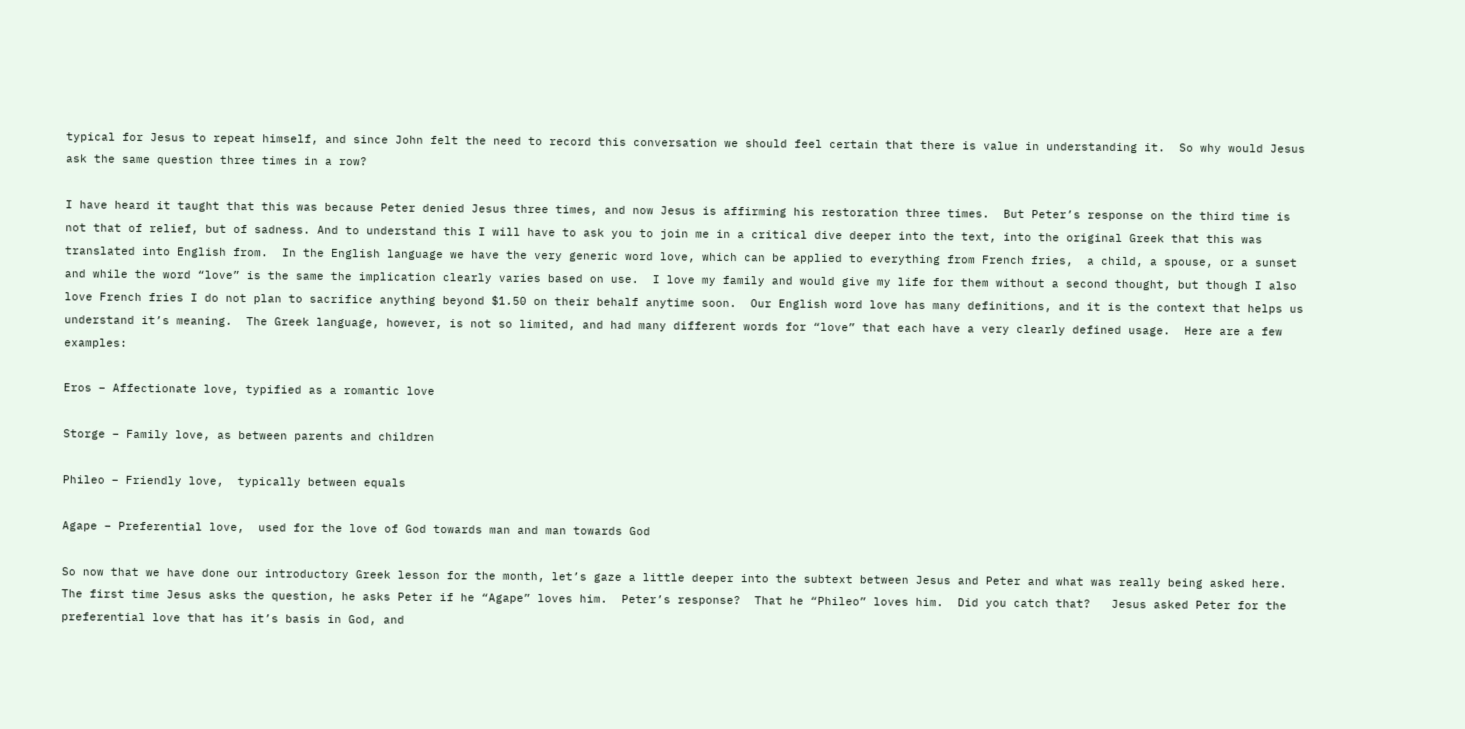typical for Jesus to repeat himself, and since John felt the need to record this conversation we should feel certain that there is value in understanding it.  So why would Jesus ask the same question three times in a row?

I have heard it taught that this was because Peter denied Jesus three times, and now Jesus is affirming his restoration three times.  But Peter’s response on the third time is not that of relief, but of sadness. And to understand this I will have to ask you to join me in a critical dive deeper into the text, into the original Greek that this was translated into English from.  In the English language we have the very generic word love, which can be applied to everything from French fries,  a child, a spouse, or a sunset and while the word “love” is the same the implication clearly varies based on use.  I love my family and would give my life for them without a second thought, but though I also love French fries I do not plan to sacrifice anything beyond $1.50 on their behalf anytime soon.  Our English word love has many definitions, and it is the context that helps us understand it’s meaning.  The Greek language, however, is not so limited, and had many different words for “love” that each have a very clearly defined usage.  Here are a few examples:

Eros – Affectionate love, typified as a romantic love

Storge – Family love, as between parents and children

Phileo – Friendly love,  typically between equals

Agape – Preferential love,  used for the love of God towards man and man towards God

So now that we have done our introductory Greek lesson for the month, let’s gaze a little deeper into the subtext between Jesus and Peter and what was really being asked here.  The first time Jesus asks the question, he asks Peter if he “Agape” loves him.  Peter’s response?  That he “Phileo” loves him.  Did you catch that?   Jesus asked Peter for the preferential love that has it’s basis in God, and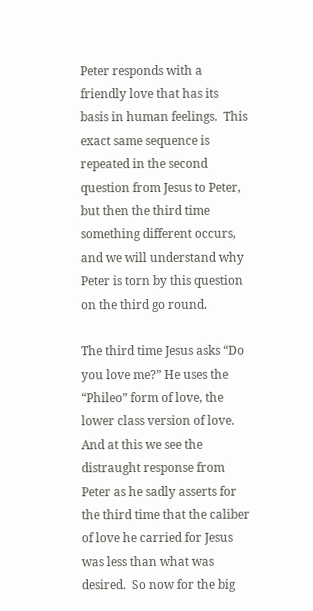Peter responds with a friendly love that has its basis in human feelings.  This exact same sequence is repeated in the second question from Jesus to Peter, but then the third time something different occurs, and we will understand why Peter is torn by this question on the third go round.

The third time Jesus asks “Do you love me?” He uses the “Phileo” form of love, the lower class version of love.  And at this we see the distraught response from Peter as he sadly asserts for the third time that the caliber of love he carried for Jesus was less than what was desired.  So now for the big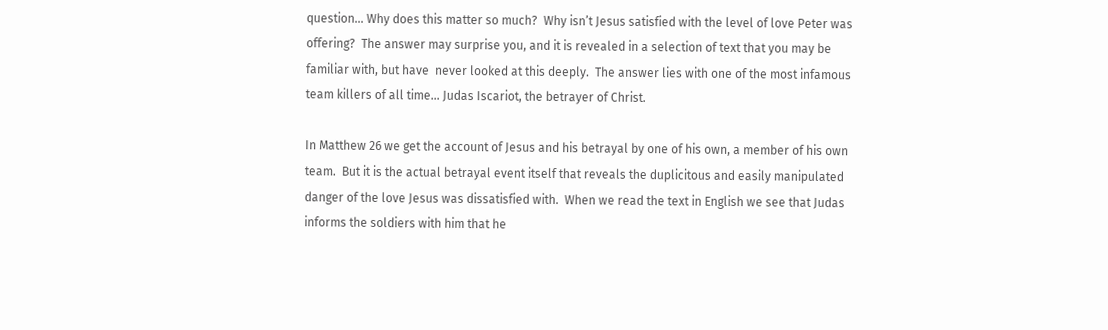question… Why does this matter so much?  Why isn’t Jesus satisfied with the level of love Peter was offering?  The answer may surprise you, and it is revealed in a selection of text that you may be familiar with, but have  never looked at this deeply.  The answer lies with one of the most infamous team killers of all time… Judas Iscariot, the betrayer of Christ.

In Matthew 26 we get the account of Jesus and his betrayal by one of his own, a member of his own team.  But it is the actual betrayal event itself that reveals the duplicitous and easily manipulated danger of the love Jesus was dissatisfied with.  When we read the text in English we see that Judas  informs the soldiers with him that he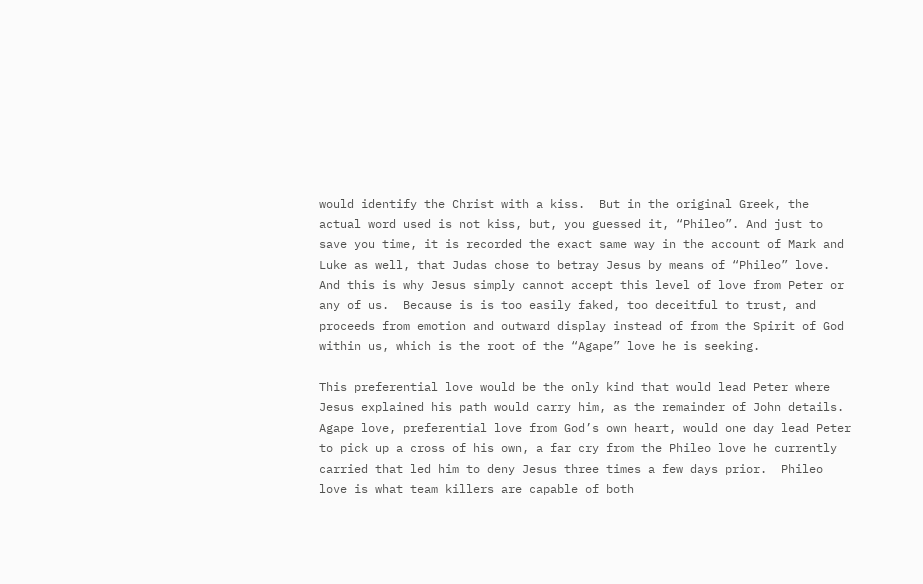would identify the Christ with a kiss.  But in the original Greek, the actual word used is not kiss, but, you guessed it, “Phileo”. And just to save you time, it is recorded the exact same way in the account of Mark and Luke as well, that Judas chose to betray Jesus by means of “Phileo” love.  And this is why Jesus simply cannot accept this level of love from Peter or any of us.  Because is is too easily faked, too deceitful to trust, and proceeds from emotion and outward display instead of from the Spirit of God within us, which is the root of the “Agape” love he is seeking.

This preferential love would be the only kind that would lead Peter where Jesus explained his path would carry him, as the remainder of John details.  Agape love, preferential love from God’s own heart, would one day lead Peter to pick up a cross of his own, a far cry from the Phileo love he currently carried that led him to deny Jesus three times a few days prior.  Phileo love is what team killers are capable of both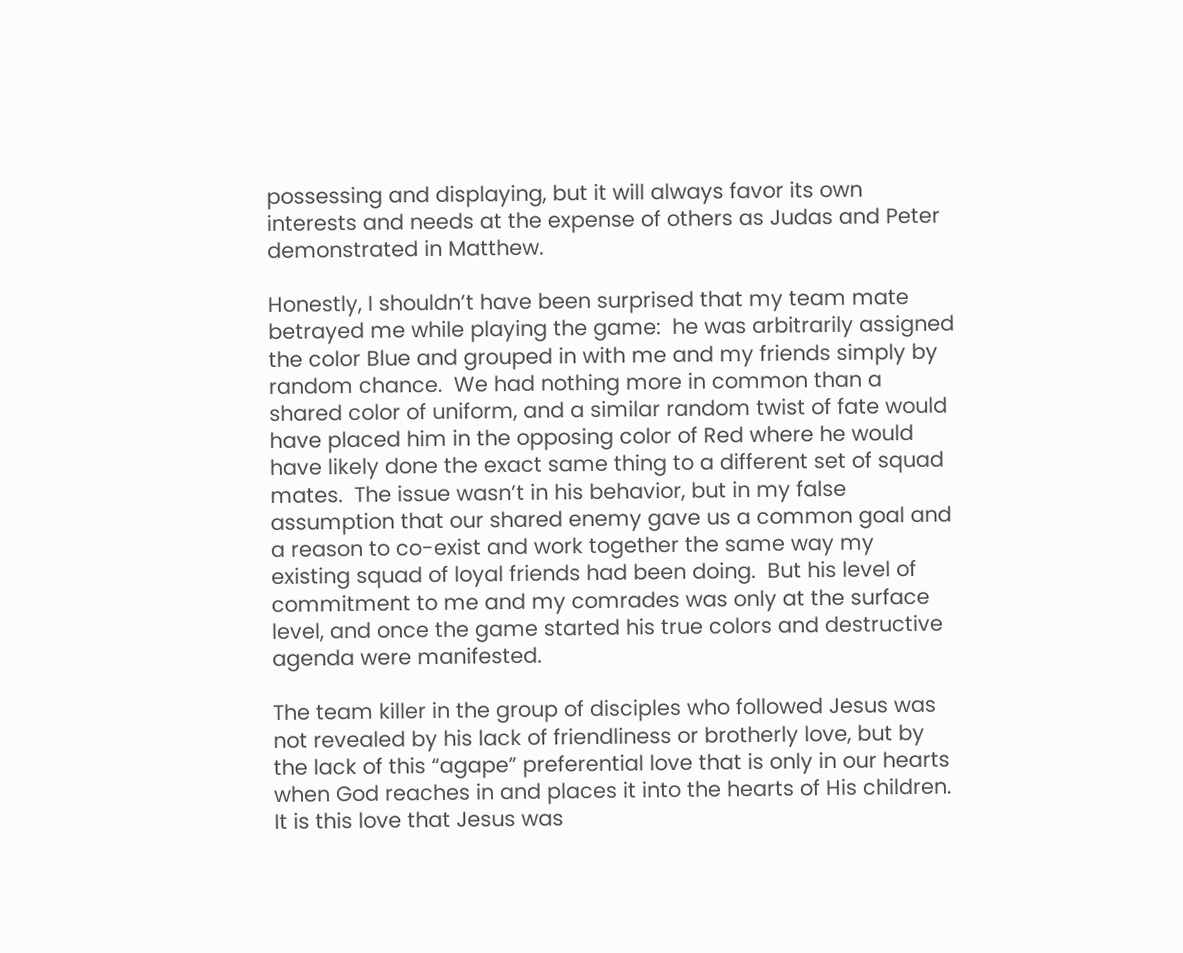possessing and displaying, but it will always favor its own interests and needs at the expense of others as Judas and Peter demonstrated in Matthew.

Honestly, I shouldn’t have been surprised that my team mate betrayed me while playing the game:  he was arbitrarily assigned the color Blue and grouped in with me and my friends simply by random chance.  We had nothing more in common than a shared color of uniform, and a similar random twist of fate would have placed him in the opposing color of Red where he would have likely done the exact same thing to a different set of squad mates.  The issue wasn’t in his behavior, but in my false assumption that our shared enemy gave us a common goal and a reason to co-exist and work together the same way my existing squad of loyal friends had been doing.  But his level of commitment to me and my comrades was only at the surface level, and once the game started his true colors and destructive agenda were manifested.

The team killer in the group of disciples who followed Jesus was not revealed by his lack of friendliness or brotherly love, but by the lack of this “agape” preferential love that is only in our hearts when God reaches in and places it into the hearts of His children.  It is this love that Jesus was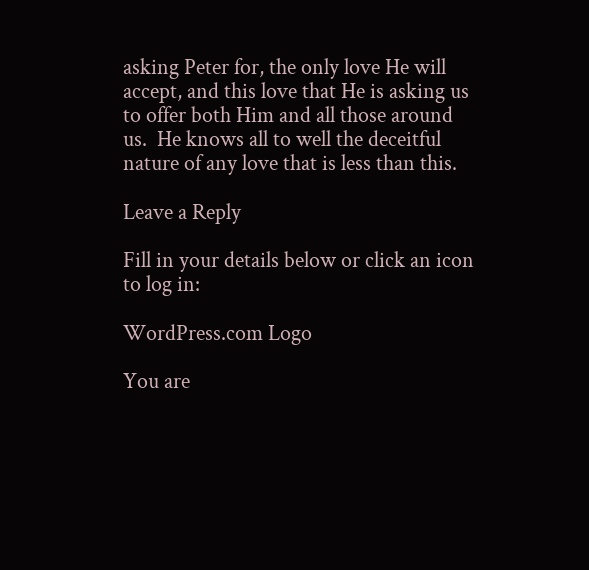asking Peter for, the only love He will accept, and this love that He is asking us to offer both Him and all those around us.  He knows all to well the deceitful nature of any love that is less than this.

Leave a Reply

Fill in your details below or click an icon to log in:

WordPress.com Logo

You are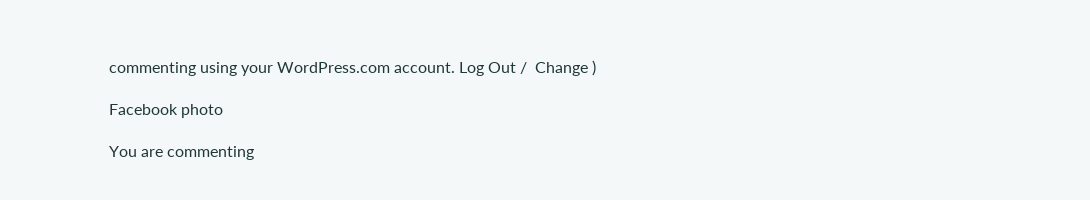commenting using your WordPress.com account. Log Out /  Change )

Facebook photo

You are commenting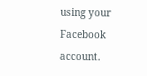using your Facebook account.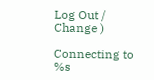Log Out /  Change )

Connecting to %s